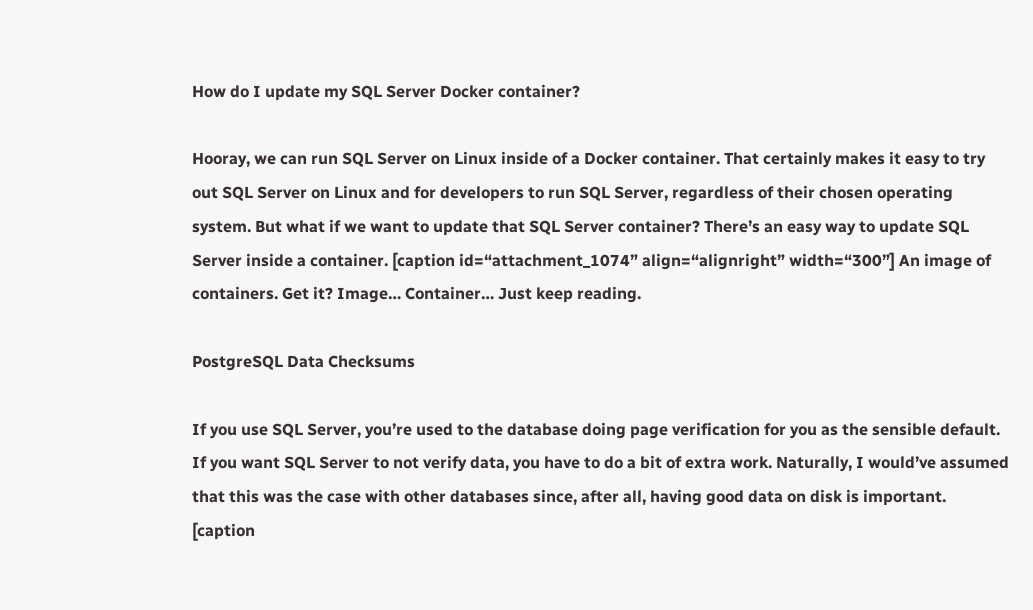How do I update my SQL Server Docker container?

Hooray, we can run SQL Server on Linux inside of a Docker container. That certainly makes it easy to try out SQL Server on Linux and for developers to run SQL Server, regardless of their chosen operating system. But what if we want to update that SQL Server container? There’s an easy way to update SQL Server inside a container. [caption id=“attachment_1074” align=“alignright” width=“300”] An image of containers. Get it? Image… Container… Just keep reading.

PostgreSQL Data Checksums

If you use SQL Server, you’re used to the database doing page verification for you as the sensible default. If you want SQL Server to not verify data, you have to do a bit of extra work. Naturally, I would’ve assumed that this was the case with other databases since, after all, having good data on disk is important. [caption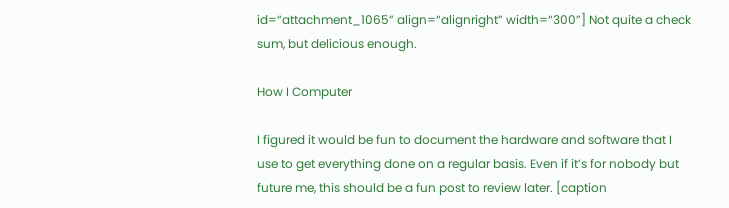id=“attachment_1065” align=“alignright” width=“300”] Not quite a check sum, but delicious enough.

How I Computer

I figured it would be fun to document the hardware and software that I use to get everything done on a regular basis. Even if it’s for nobody but future me, this should be a fun post to review later. [caption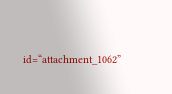id=“attachment_1062”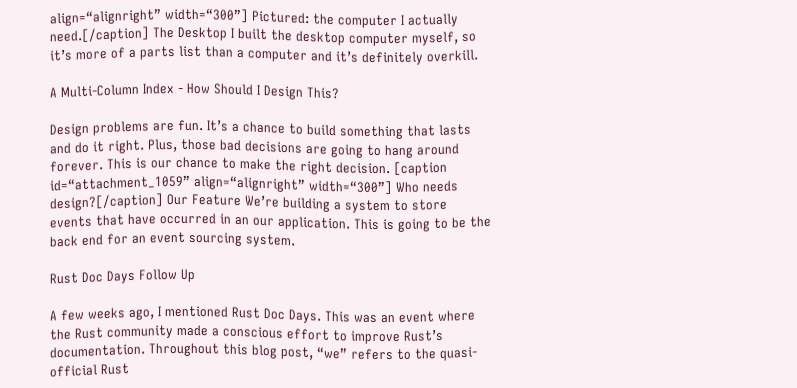align=“alignright” width=“300”] Pictured: the computer I actually need.[/caption] The Desktop I built the desktop computer myself, so it’s more of a parts list than a computer and it’s definitely overkill.

A Multi-Column Index - How Should I Design This?

Design problems are fun. It’s a chance to build something that lasts and do it right. Plus, those bad decisions are going to hang around forever. This is our chance to make the right decision. [caption id=“attachment_1059” align=“alignright” width=“300”] Who needs design?[/caption] Our Feature We’re building a system to store events that have occurred in an our application. This is going to be the back end for an event sourcing system.

Rust Doc Days Follow Up

A few weeks ago, I mentioned Rust Doc Days. This was an event where the Rust community made a conscious effort to improve Rust’s documentation. Throughout this blog post, “we” refers to the quasi-official Rust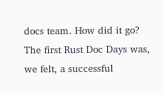docs team. How did it go? The first Rust Doc Days was, we felt, a successful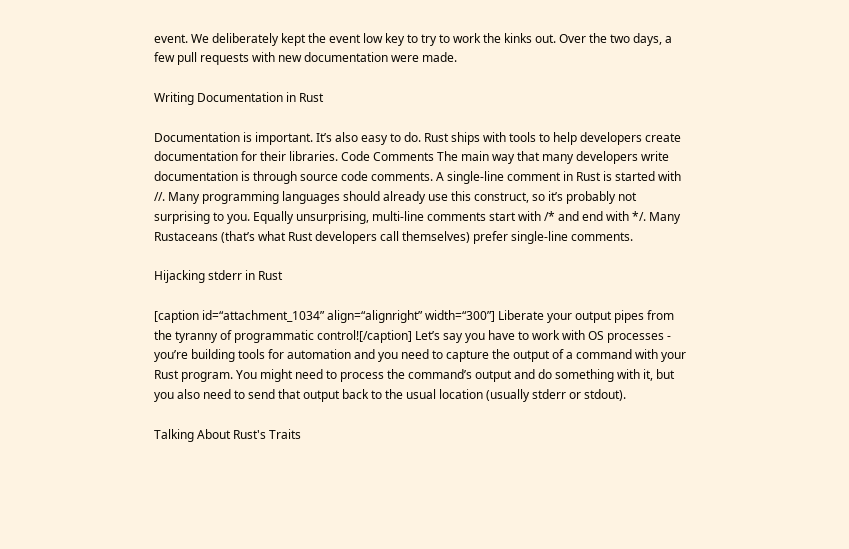event. We deliberately kept the event low key to try to work the kinks out. Over the two days, a few pull requests with new documentation were made.

Writing Documentation in Rust

Documentation is important. It’s also easy to do. Rust ships with tools to help developers create documentation for their libraries. Code Comments The main way that many developers write documentation is through source code comments. A single-line comment in Rust is started with //. Many programming languages should already use this construct, so it’s probably not surprising to you. Equally unsurprising, multi-line comments start with /* and end with */. Many Rustaceans (that’s what Rust developers call themselves) prefer single-line comments.

Hijacking stderr in Rust

[caption id=“attachment_1034” align=“alignright” width=“300”] Liberate your output pipes from the tyranny of programmatic control![/caption] Let’s say you have to work with OS processes - you’re building tools for automation and you need to capture the output of a command with your Rust program. You might need to process the command’s output and do something with it, but you also need to send that output back to the usual location (usually stderr or stdout).

Talking About Rust's Traits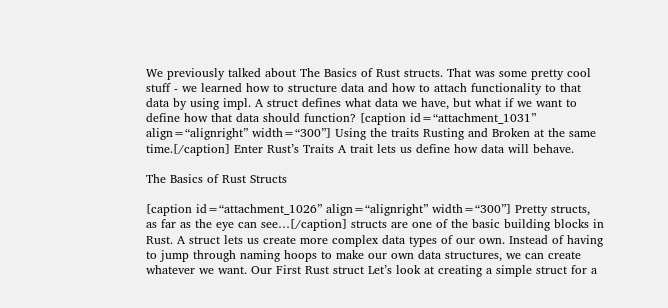We previously talked about The Basics of Rust structs. That was some pretty cool stuff - we learned how to structure data and how to attach functionality to that data by using impl. A struct defines what data we have, but what if we want to define how that data should function? [caption id=“attachment_1031” align=“alignright” width=“300”] Using the traits Rusting and Broken at the same time.[/caption] Enter Rust’s Traits A trait lets us define how data will behave.

The Basics of Rust Structs

[caption id=“attachment_1026” align=“alignright” width=“300”] Pretty structs, as far as the eye can see…[/caption] structs are one of the basic building blocks in Rust. A struct lets us create more complex data types of our own. Instead of having to jump through naming hoops to make our own data structures, we can create whatever we want. Our First Rust struct Let’s look at creating a simple struct for a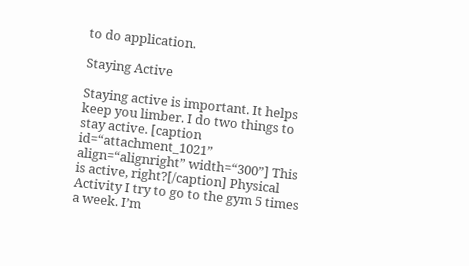to do application.

Staying Active

Staying active is important. It helps keep you limber. I do two things to stay active. [caption id=“attachment_1021” align=“alignright” width=“300”] This is active, right?[/caption] Physical Activity I try to go to the gym 5 times a week. I’m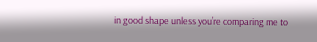in good shape unless you’re comparing me to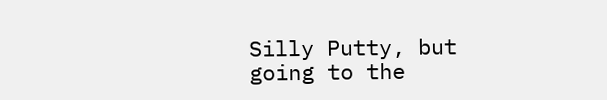Silly Putty, but going to the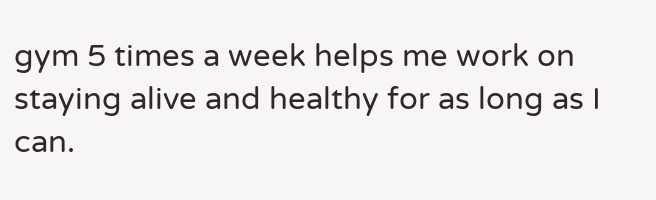gym 5 times a week helps me work on staying alive and healthy for as long as I can.